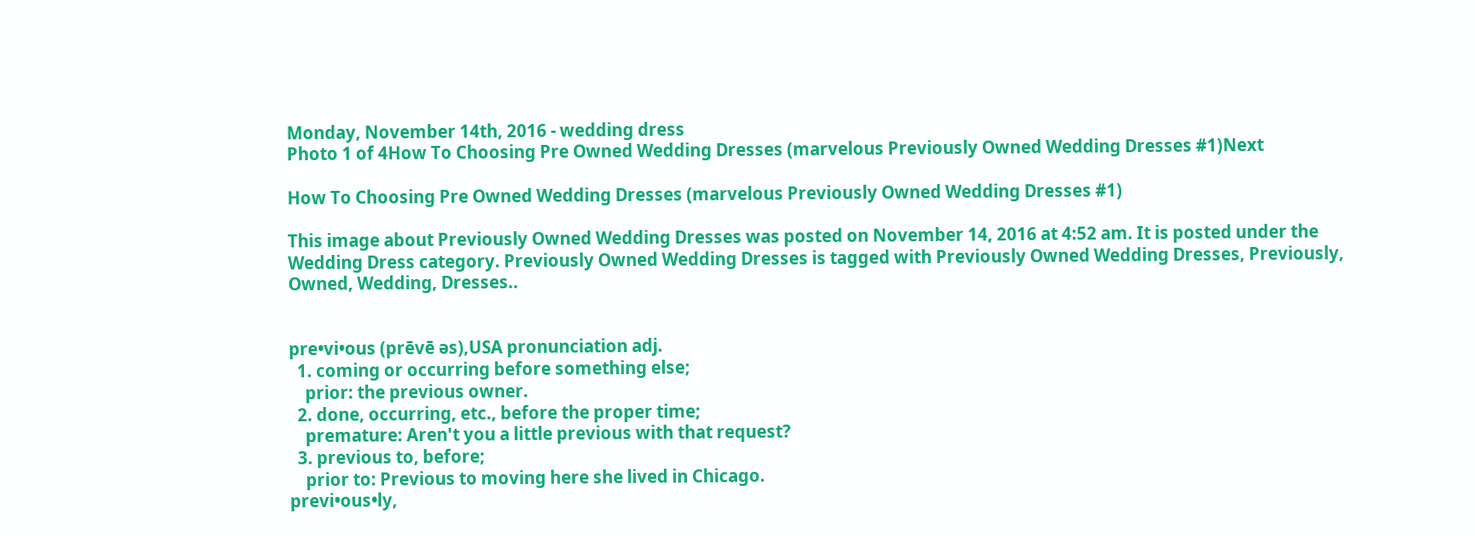Monday, November 14th, 2016 - wedding dress
Photo 1 of 4How To Choosing Pre Owned Wedding Dresses (marvelous Previously Owned Wedding Dresses #1)Next

How To Choosing Pre Owned Wedding Dresses (marvelous Previously Owned Wedding Dresses #1)

This image about Previously Owned Wedding Dresses was posted on November 14, 2016 at 4:52 am. It is posted under the Wedding Dress category. Previously Owned Wedding Dresses is tagged with Previously Owned Wedding Dresses, Previously, Owned, Wedding, Dresses..


pre•vi•ous (prēvē əs),USA pronunciation adj.
  1. coming or occurring before something else;
    prior: the previous owner.
  2. done, occurring, etc., before the proper time;
    premature: Aren't you a little previous with that request?
  3. previous to, before;
    prior to: Previous to moving here she lived in Chicago.
previ•ous•ly,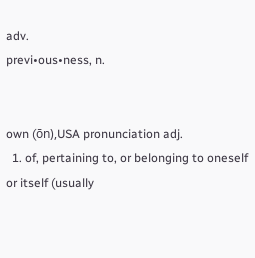adv.
previ•ous•ness, n.


own (ōn),USA pronunciation adj.
  1. of, pertaining to, or belonging to oneself or itself (usually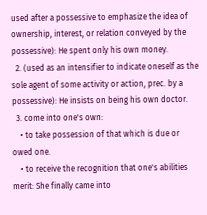used after a possessive to emphasize the idea of ownership, interest, or relation conveyed by the possessive): He spent only his own money.
  2. (used as an intensifier to indicate oneself as the sole agent of some activity or action, prec. by a possessive): He insists on being his own doctor.
  3. come into one's own:
    • to take possession of that which is due or owed one.
    • to receive the recognition that one's abilities merit: She finally came into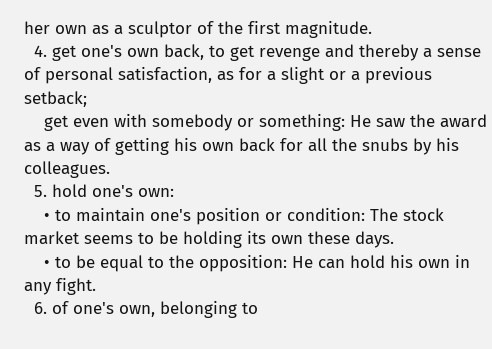her own as a sculptor of the first magnitude.
  4. get one's own back, to get revenge and thereby a sense of personal satisfaction, as for a slight or a previous setback;
    get even with somebody or something: He saw the award as a way of getting his own back for all the snubs by his colleagues.
  5. hold one's own:
    • to maintain one's position or condition: The stock market seems to be holding its own these days.
    • to be equal to the opposition: He can hold his own in any fight.
  6. of one's own, belonging to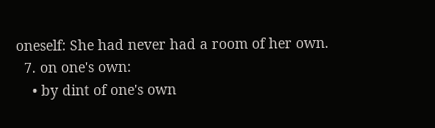oneself: She had never had a room of her own.
  7. on one's own:
    • by dint of one's own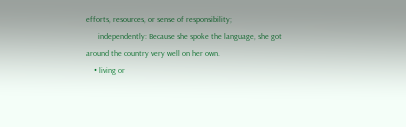efforts, resources, or sense of responsibility;
      independently: Because she spoke the language, she got around the country very well on her own.
    • living or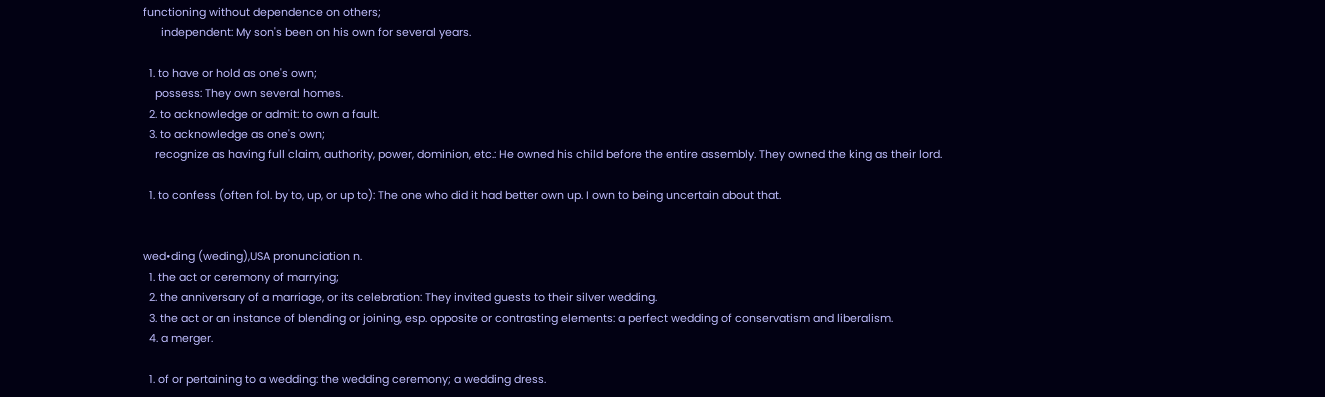functioning without dependence on others;
      independent: My son's been on his own for several years.

  1. to have or hold as one's own;
    possess: They own several homes.
  2. to acknowledge or admit: to own a fault.
  3. to acknowledge as one's own;
    recognize as having full claim, authority, power, dominion, etc.: He owned his child before the entire assembly. They owned the king as their lord.

  1. to confess (often fol. by to, up, or up to): The one who did it had better own up. I own to being uncertain about that.


wed•ding (weding),USA pronunciation n.
  1. the act or ceremony of marrying;
  2. the anniversary of a marriage, or its celebration: They invited guests to their silver wedding.
  3. the act or an instance of blending or joining, esp. opposite or contrasting elements: a perfect wedding of conservatism and liberalism.
  4. a merger.

  1. of or pertaining to a wedding: the wedding ceremony; a wedding dress.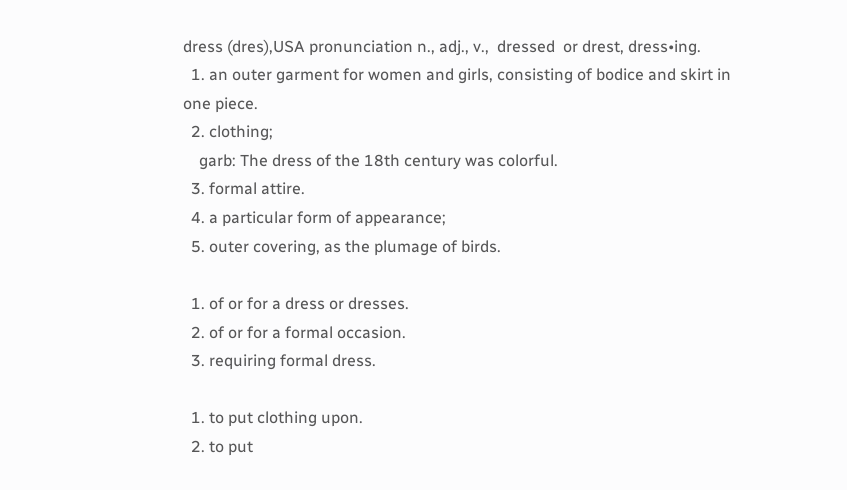dress (dres),USA pronunciation n., adj., v.,  dressed  or drest, dress•ing.
  1. an outer garment for women and girls, consisting of bodice and skirt in one piece.
  2. clothing;
    garb: The dress of the 18th century was colorful.
  3. formal attire.
  4. a particular form of appearance;
  5. outer covering, as the plumage of birds.

  1. of or for a dress or dresses.
  2. of or for a formal occasion.
  3. requiring formal dress.

  1. to put clothing upon.
  2. to put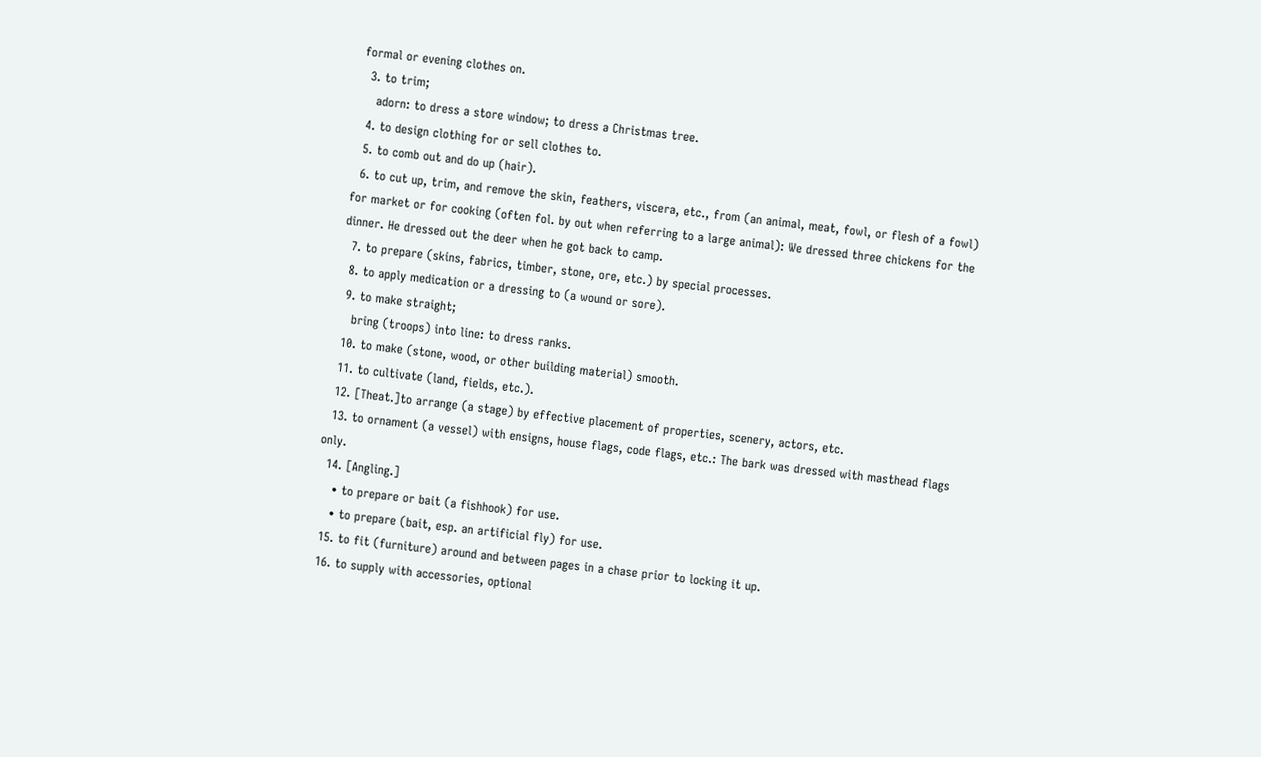formal or evening clothes on.
  3. to trim;
    adorn: to dress a store window; to dress a Christmas tree.
  4. to design clothing for or sell clothes to.
  5. to comb out and do up (hair).
  6. to cut up, trim, and remove the skin, feathers, viscera, etc., from (an animal, meat, fowl, or flesh of a fowl) for market or for cooking (often fol. by out when referring to a large animal): We dressed three chickens for the dinner. He dressed out the deer when he got back to camp.
  7. to prepare (skins, fabrics, timber, stone, ore, etc.) by special processes.
  8. to apply medication or a dressing to (a wound or sore).
  9. to make straight;
    bring (troops) into line: to dress ranks.
  10. to make (stone, wood, or other building material) smooth.
  11. to cultivate (land, fields, etc.).
  12. [Theat.]to arrange (a stage) by effective placement of properties, scenery, actors, etc.
  13. to ornament (a vessel) with ensigns, house flags, code flags, etc.: The bark was dressed with masthead flags only.
  14. [Angling.]
    • to prepare or bait (a fishhook) for use.
    • to prepare (bait, esp. an artificial fly) for use.
  15. to fit (furniture) around and between pages in a chase prior to locking it up.
  16. to supply with accessories, optional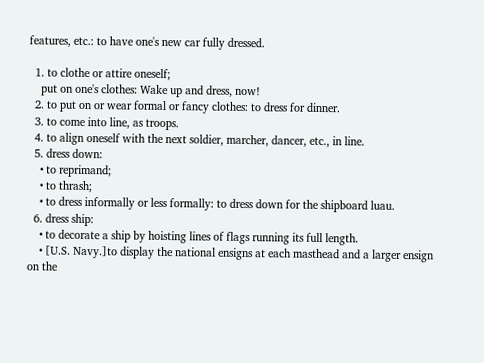features, etc.: to have one's new car fully dressed.

  1. to clothe or attire oneself;
    put on one's clothes: Wake up and dress, now!
  2. to put on or wear formal or fancy clothes: to dress for dinner.
  3. to come into line, as troops.
  4. to align oneself with the next soldier, marcher, dancer, etc., in line.
  5. dress down:
    • to reprimand;
    • to thrash;
    • to dress informally or less formally: to dress down for the shipboard luau.
  6. dress ship:
    • to decorate a ship by hoisting lines of flags running its full length.
    • [U.S. Navy.]to display the national ensigns at each masthead and a larger ensign on the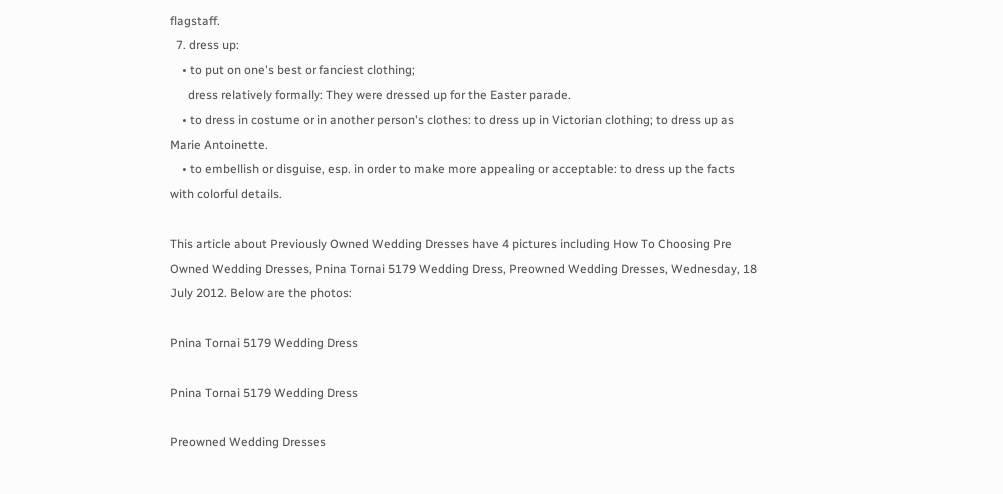flagstaff.
  7. dress up:
    • to put on one's best or fanciest clothing;
      dress relatively formally: They were dressed up for the Easter parade.
    • to dress in costume or in another person's clothes: to dress up in Victorian clothing; to dress up as Marie Antoinette.
    • to embellish or disguise, esp. in order to make more appealing or acceptable: to dress up the facts with colorful details.

This article about Previously Owned Wedding Dresses have 4 pictures including How To Choosing Pre Owned Wedding Dresses, Pnina Tornai 5179 Wedding Dress, Preowned Wedding Dresses, Wednesday, 18 July 2012. Below are the photos:

Pnina Tornai 5179 Wedding Dress

Pnina Tornai 5179 Wedding Dress

Preowned Wedding Dresses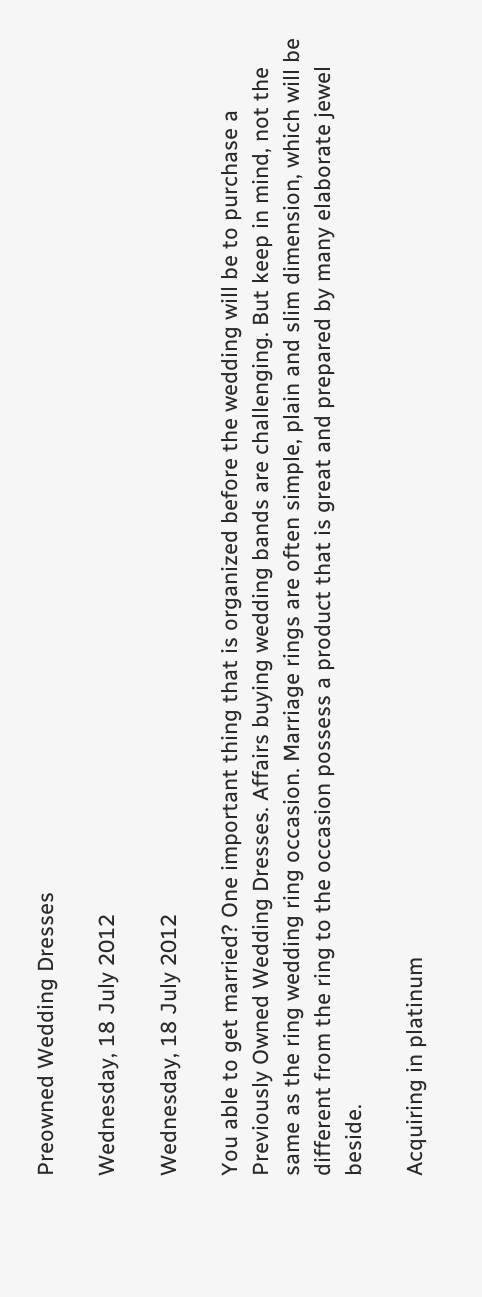Preowned Wedding Dresses

Wednesday, 18 July 2012

Wednesday, 18 July 2012

You able to get married? One important thing that is organized before the wedding will be to purchase a Previously Owned Wedding Dresses. Affairs buying wedding bands are challenging. But keep in mind, not the same as the ring wedding ring occasion. Marriage rings are often simple, plain and slim dimension, which will be different from the ring to the occasion possess a product that is great and prepared by many elaborate jewel beside.

Acquiring in platinum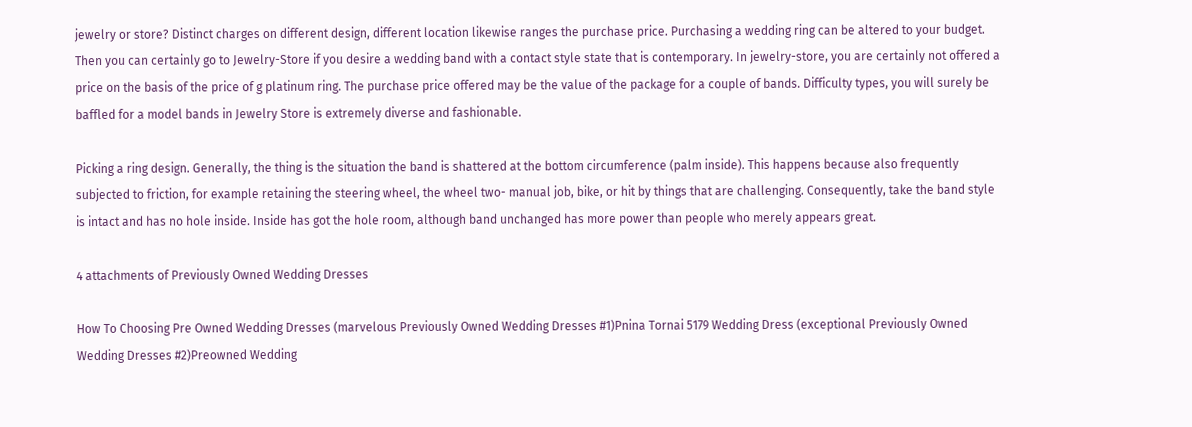jewelry or store? Distinct charges on different design, different location likewise ranges the purchase price. Purchasing a wedding ring can be altered to your budget. Then you can certainly go to Jewelry-Store if you desire a wedding band with a contact style state that is contemporary. In jewelry-store, you are certainly not offered a price on the basis of the price of g platinum ring. The purchase price offered may be the value of the package for a couple of bands. Difficulty types, you will surely be baffled for a model bands in Jewelry Store is extremely diverse and fashionable.

Picking a ring design. Generally, the thing is the situation the band is shattered at the bottom circumference (palm inside). This happens because also frequently subjected to friction, for example retaining the steering wheel, the wheel two- manual job, bike, or hit by things that are challenging. Consequently, take the band style is intact and has no hole inside. Inside has got the hole room, although band unchanged has more power than people who merely appears great.

4 attachments of Previously Owned Wedding Dresses

How To Choosing Pre Owned Wedding Dresses (marvelous Previously Owned Wedding Dresses #1)Pnina Tornai 5179 Wedding Dress (exceptional Previously Owned Wedding Dresses #2)Preowned Wedding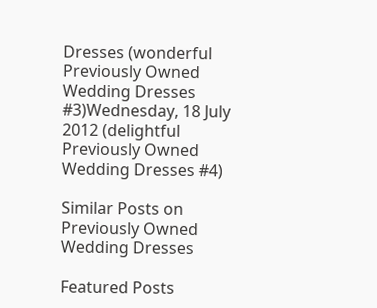Dresses (wonderful Previously Owned Wedding Dresses #3)Wednesday, 18 July 2012 (delightful Previously Owned Wedding Dresses #4)

Similar Posts on Previously Owned Wedding Dresses

Featured Posts